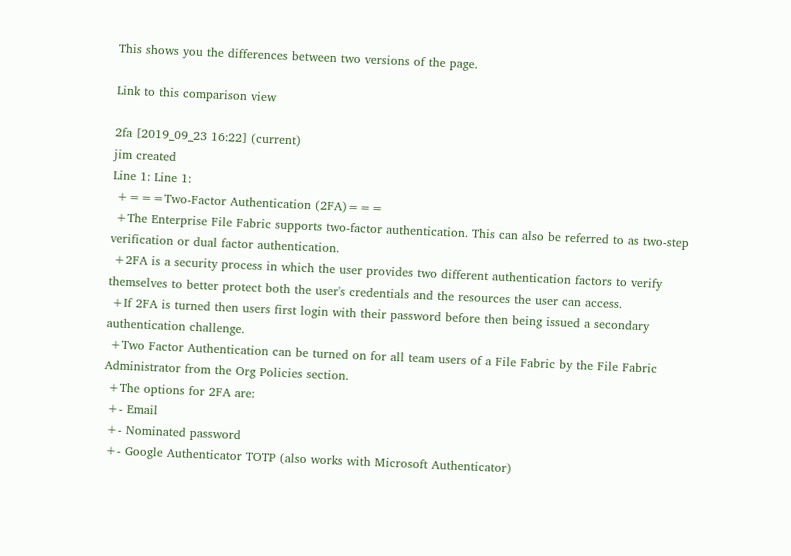This shows you the differences between two versions of the page.

Link to this comparison view

2fa [2019_09_23 16:22] (current)
jim created
Line 1: Line 1:
 +===Two-Factor Authentication (2FA)===
 +The Enterprise File Fabric supports two-factor authentication. This can also be referred to as two-step verification or dual factor authentication.
 +2FA is a security process in which the user provides two different authentication factors to verify themselves to better protect both the user's credentials and the resources the user can access.
 +If 2FA is turned then users first login with their password before then being issued a secondary authentication challenge.
 +Two Factor Authentication can be turned on for all team users of a File Fabric by the File Fabric Administrator from the Org Policies section.
 +The options for 2FA are:
 +- Email
 +- Nominated password
 +- Google Authenticator TOTP (also works with Microsoft Authenticator)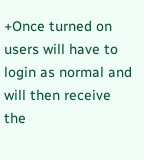+Once turned on users will have to login as normal and will then receive the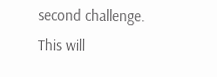second challenge. This will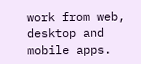work from web, desktop and mobile apps.